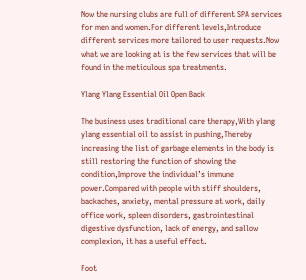Now the nursing clubs are full of different SPA services for men and women.For different levels,Introduce different services more tailored to user requests.Now what we are looking at is the few services that will be found in the meticulous spa treatments.

Ylang Ylang Essential Oil Open Back

The business uses traditional care therapy,With ylang ylang essential oil to assist in pushing,Thereby increasing the list of garbage elements in the body is still restoring the function of showing the condition,Improve the individual’s immune power.Compared with people with stiff shoulders, backaches, anxiety, mental pressure at work, daily office work, spleen disorders, gastrointestinal digestive dysfunction, lack of energy, and sallow complexion, it has a useful effect.

Foot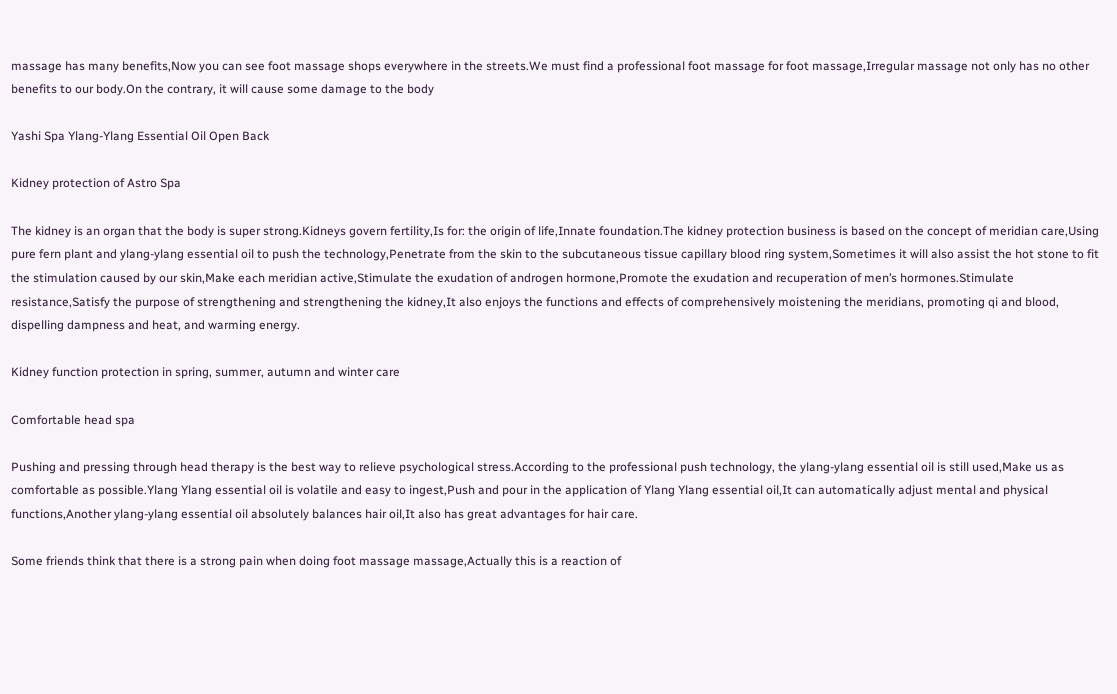massage has many benefits,Now you can see foot massage shops everywhere in the streets.We must find a professional foot massage for foot massage,Irregular massage not only has no other benefits to our body.On the contrary, it will cause some damage to the body

Yashi Spa Ylang-Ylang Essential Oil Open Back

Kidney protection of Astro Spa

The kidney is an organ that the body is super strong.Kidneys govern fertility,Is for: the origin of life,Innate foundation.The kidney protection business is based on the concept of meridian care,Using pure fern plant and ylang-ylang essential oil to push the technology,Penetrate from the skin to the subcutaneous tissue capillary blood ring system,Sometimes it will also assist the hot stone to fit the stimulation caused by our skin,Make each meridian active,Stimulate the exudation of androgen hormone,Promote the exudation and recuperation of men’s hormones.Stimulate resistance,Satisfy the purpose of strengthening and strengthening the kidney,It also enjoys the functions and effects of comprehensively moistening the meridians, promoting qi and blood, dispelling dampness and heat, and warming energy.

Kidney function protection in spring, summer, autumn and winter care

Comfortable head spa

Pushing and pressing through head therapy is the best way to relieve psychological stress.According to the professional push technology, the ylang-ylang essential oil is still used,Make us as comfortable as possible.Ylang Ylang essential oil is volatile and easy to ingest,Push and pour in the application of Ylang Ylang essential oil,It can automatically adjust mental and physical functions,Another ylang-ylang essential oil absolutely balances hair oil,It also has great advantages for hair care.

Some friends think that there is a strong pain when doing foot massage massage,Actually this is a reaction of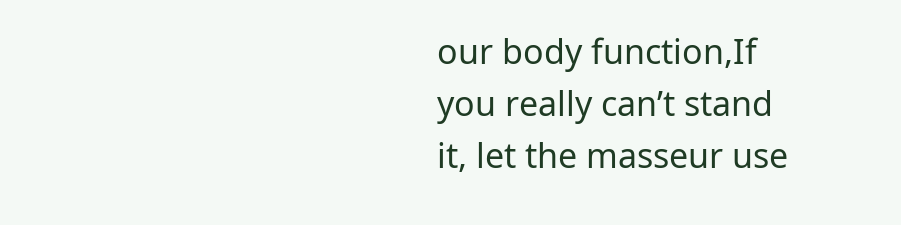our body function,If you really can’t stand it, let the masseur use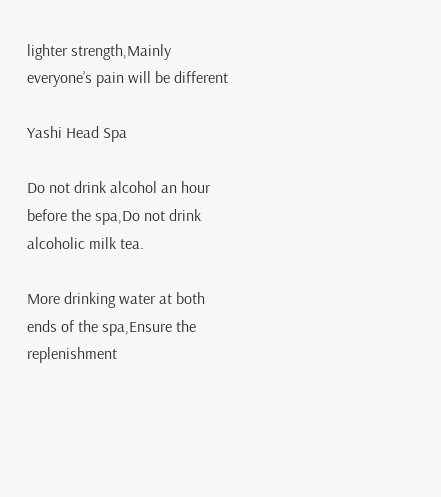lighter strength,Mainly everyone’s pain will be different

Yashi Head Spa

Do not drink alcohol an hour before the spa,Do not drink alcoholic milk tea.

More drinking water at both ends of the spa,Ensure the replenishment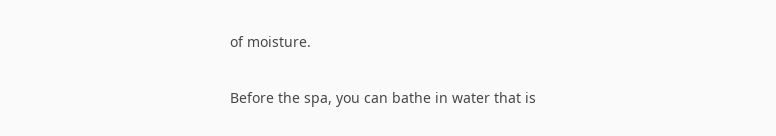of moisture.

Before the spa, you can bathe in water that is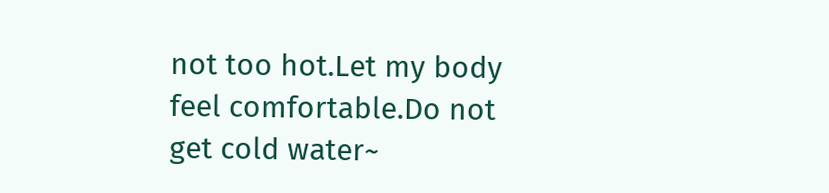not too hot.Let my body feel comfortable.Do not get cold water~